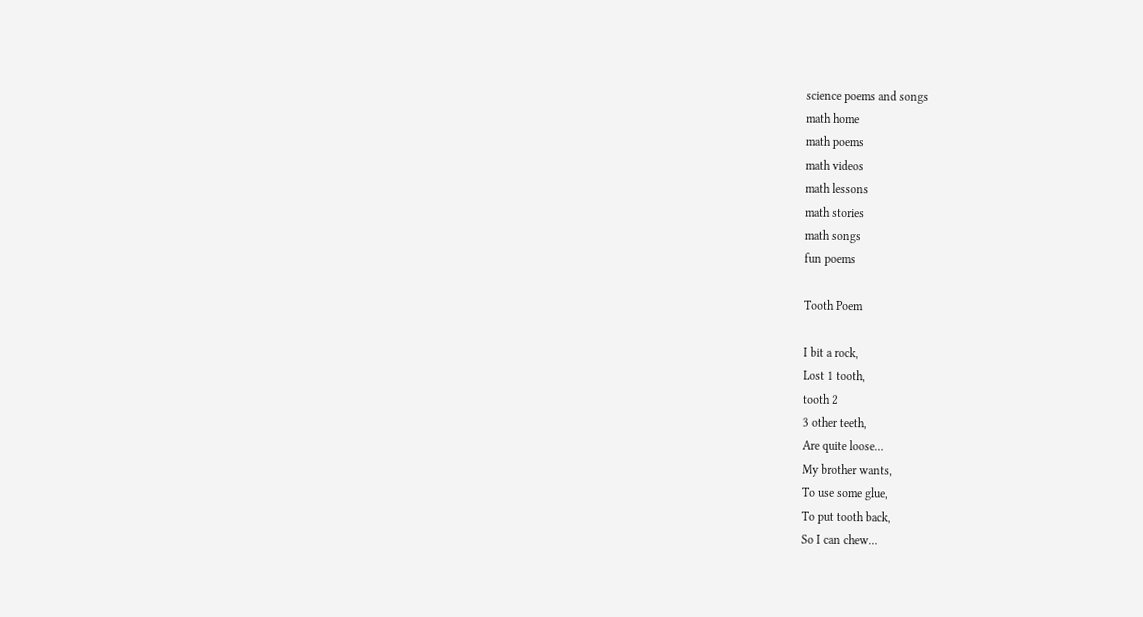science poems and songs
math home
math poems
math videos
math lessons
math stories
math songs
fun poems

Tooth Poem

I bit a rock,
Lost 1 tooth,
tooth 2
3 other teeth,
Are quite loose…
My brother wants,
To use some glue,
To put tooth back,
So I can chew…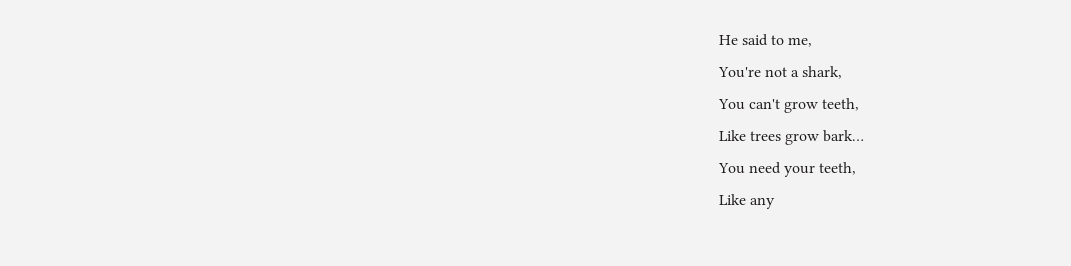He said to me,
You're not a shark,
You can't grow teeth,
Like trees grow bark…
You need your teeth,
Like any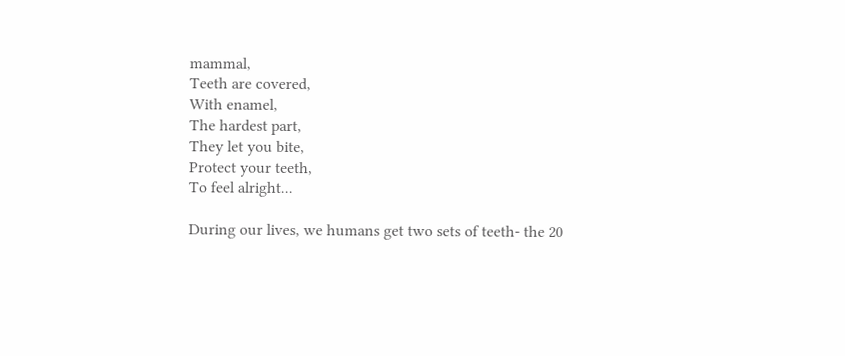mammal,
Teeth are covered,
With enamel,
The hardest part,
They let you bite,
Protect your teeth,
To feel alright...

During our lives, we humans get two sets of teeth- the 20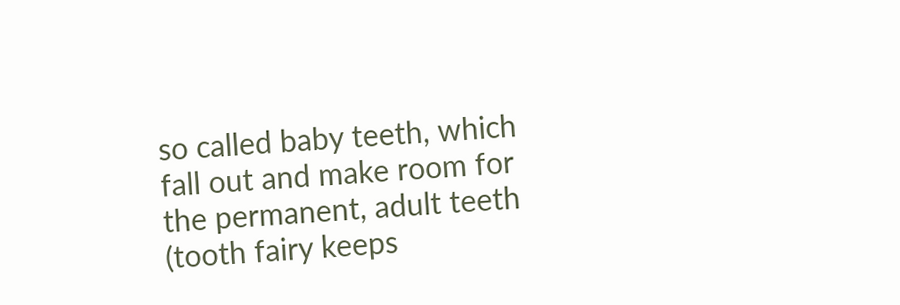so called baby teeth, which fall out and make room for the permanent, adult teeth (tooth fairy keeps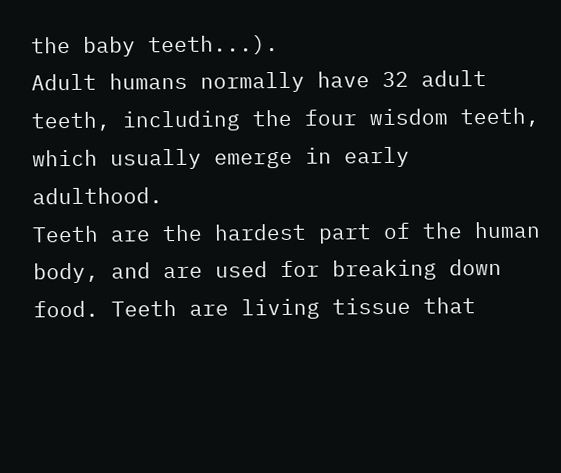the baby teeth...).
Adult humans normally have 32 adult teeth, including the four wisdom teeth, which usually emerge in early adulthood.
Teeth are the hardest part of the human body, and are used for breaking down food. Teeth are living tissue that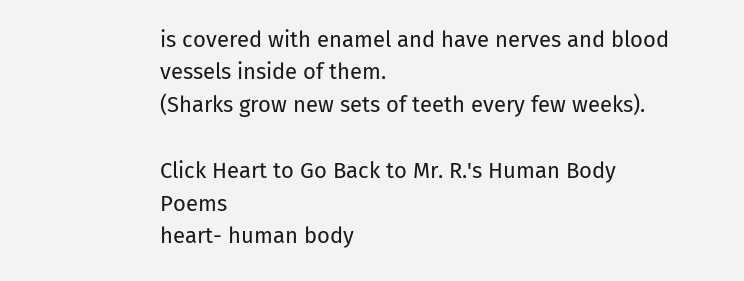is covered with enamel and have nerves and blood vessels inside of them.
(Sharks grow new sets of teeth every few weeks).

Click Heart to Go Back to Mr. R.'s Human Body Poems
heart- human body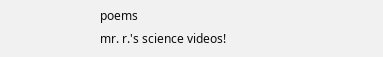poems
mr. r.'s science videos!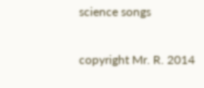science songs

copyright Mr. R. 2014